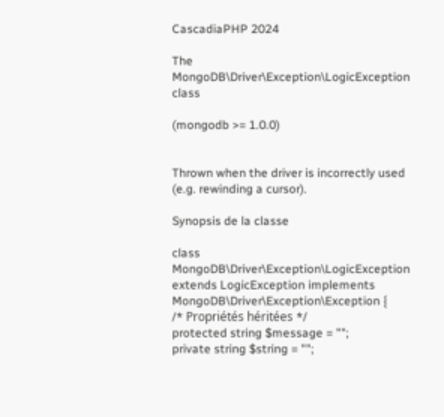CascadiaPHP 2024

The MongoDB\Driver\Exception\LogicException class

(mongodb >= 1.0.0)


Thrown when the driver is incorrectly used (e.g. rewinding a cursor).

Synopsis de la classe

class MongoDB\Driver\Exception\LogicException extends LogicException implements MongoDB\Driver\Exception\Exception {
/* Propriétés héritées */
protected string $message = "";
private string $string = "";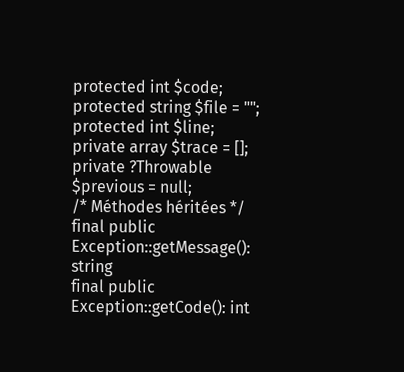protected int $code;
protected string $file = "";
protected int $line;
private array $trace = [];
private ?Throwable $previous = null;
/* Méthodes héritées */
final public Exception::getMessage(): string
final public Exception::getCode(): int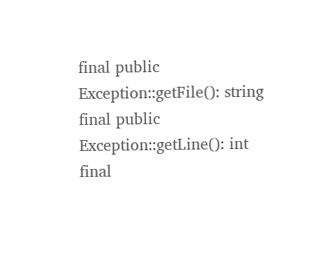final public Exception::getFile(): string
final public Exception::getLine(): int
final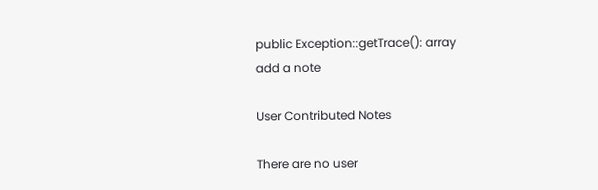public Exception::getTrace(): array
add a note

User Contributed Notes

There are no user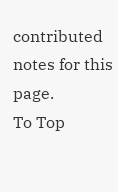contributed notes for this page.
To Top